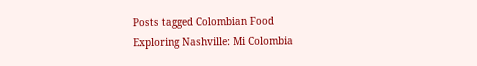Posts tagged Colombian Food
Exploring Nashville: Mi Colombia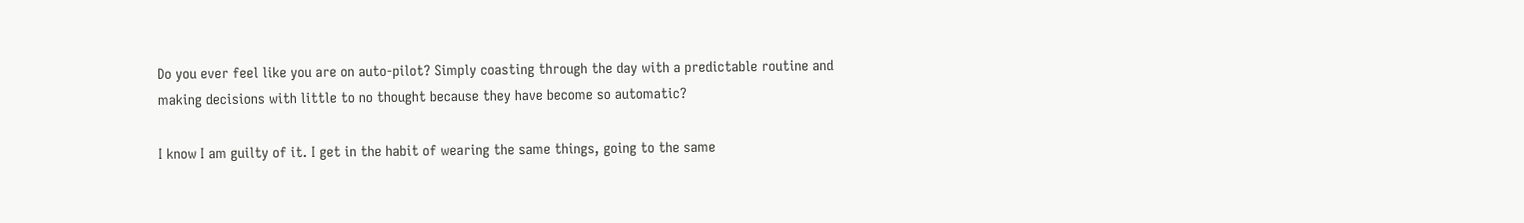Do you ever feel like you are on auto-pilot? Simply coasting through the day with a predictable routine and making decisions with little to no thought because they have become so automatic?

I know I am guilty of it. I get in the habit of wearing the same things, going to the same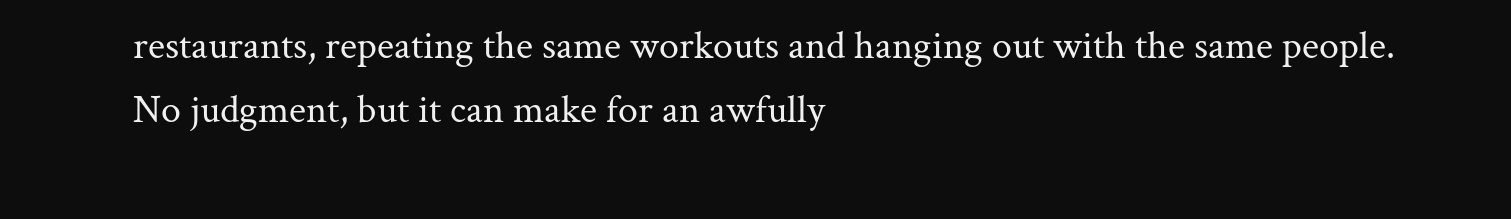restaurants, repeating the same workouts and hanging out with the same people. No judgment, but it can make for an awfully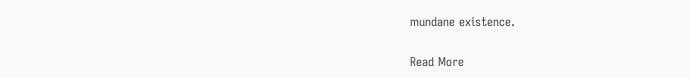mundane existence.

Read More